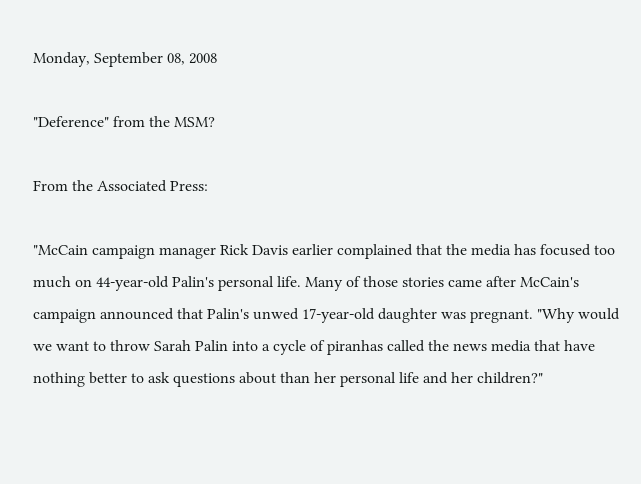Monday, September 08, 2008

"Deference" from the MSM?

From the Associated Press:

"McCain campaign manager Rick Davis earlier complained that the media has focused too much on 44-year-old Palin's personal life. Many of those stories came after McCain's campaign announced that Palin's unwed 17-year-old daughter was pregnant. "Why would we want to throw Sarah Palin into a cycle of piranhas called the news media that have nothing better to ask questions about than her personal life and her children?"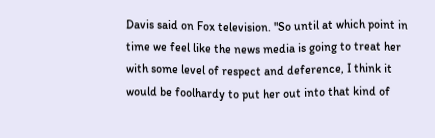Davis said on Fox television. "So until at which point in time we feel like the news media is going to treat her with some level of respect and deference, I think it would be foolhardy to put her out into that kind of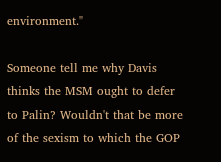environment."

Someone tell me why Davis thinks the MSM ought to defer to Palin? Wouldn't that be more of the sexism to which the GOP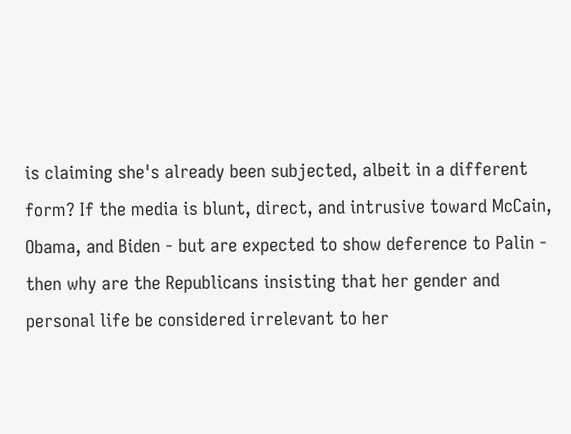is claiming she's already been subjected, albeit in a different form? If the media is blunt, direct, and intrusive toward McCain, Obama, and Biden - but are expected to show deference to Palin - then why are the Republicans insisting that her gender and personal life be considered irrelevant to her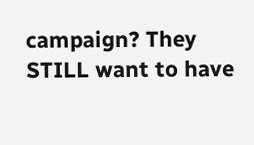campaign? They STILL want to have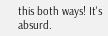this both ways! It's absurd.